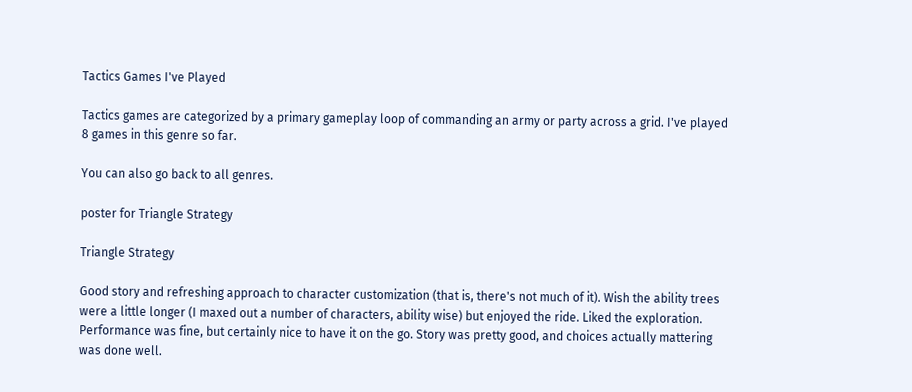Tactics Games I've Played

Tactics games are categorized by a primary gameplay loop of commanding an army or party across a grid. I've played 8 games in this genre so far.

You can also go back to all genres.

poster for Triangle Strategy

Triangle Strategy

Good story and refreshing approach to character customization (that is, there's not much of it). Wish the ability trees were a little longer (I maxed out a number of characters, ability wise) but enjoyed the ride. Liked the exploration. Performance was fine, but certainly nice to have it on the go. Story was pretty good, and choices actually mattering was done well.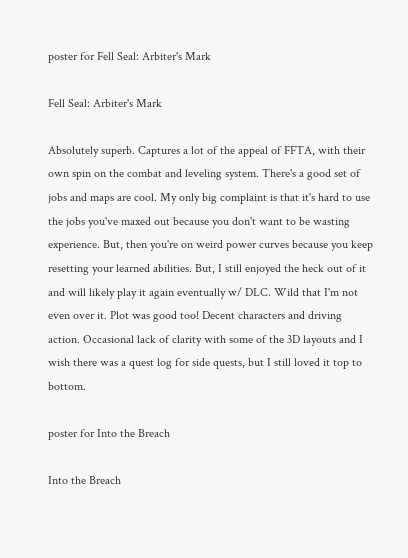poster for Fell Seal: Arbiter's Mark

Fell Seal: Arbiter's Mark

Absolutely superb. Captures a lot of the appeal of FFTA, with their own spin on the combat and leveling system. There's a good set of jobs and maps are cool. My only big complaint is that it's hard to use the jobs you've maxed out because you don't want to be wasting experience. But, then you're on weird power curves because you keep resetting your learned abilities. But, I still enjoyed the heck out of it and will likely play it again eventually w/ DLC. Wild that I'm not even over it. Plot was good too! Decent characters and driving action. Occasional lack of clarity with some of the 3D layouts and I wish there was a quest log for side quests, but I still loved it top to bottom.

poster for Into the Breach

Into the Breach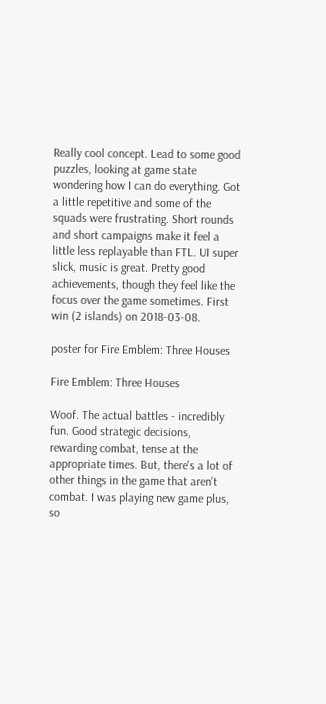Really cool concept. Lead to some good puzzles, looking at game state wondering how I can do everything. Got a little repetitive and some of the squads were frustrating. Short rounds and short campaigns make it feel a little less replayable than FTL. UI super slick, music is great. Pretty good achievements, though they feel like the focus over the game sometimes. First win (2 islands) on 2018-03-08.

poster for Fire Emblem: Three Houses

Fire Emblem: Three Houses

Woof. The actual battles - incredibly fun. Good strategic decisions, rewarding combat, tense at the appropriate times. But, there's a lot of other things in the game that aren't combat. I was playing new game plus, so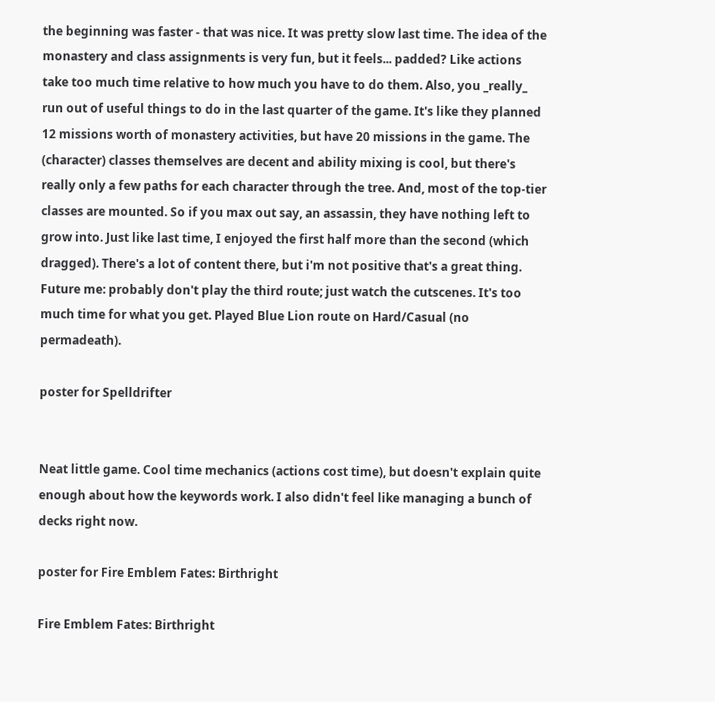the beginning was faster - that was nice. It was pretty slow last time. The idea of the monastery and class assignments is very fun, but it feels... padded? Like actions take too much time relative to how much you have to do them. Also, you _really_ run out of useful things to do in the last quarter of the game. It's like they planned 12 missions worth of monastery activities, but have 20 missions in the game. The (character) classes themselves are decent and ability mixing is cool, but there's really only a few paths for each character through the tree. And, most of the top-tier classes are mounted. So if you max out say, an assassin, they have nothing left to grow into. Just like last time, I enjoyed the first half more than the second (which dragged). There's a lot of content there, but i'm not positive that's a great thing. Future me: probably don't play the third route; just watch the cutscenes. It's too much time for what you get. Played Blue Lion route on Hard/Casual (no permadeath).

poster for Spelldrifter


Neat little game. Cool time mechanics (actions cost time), but doesn't explain quite enough about how the keywords work. I also didn't feel like managing a bunch of decks right now.

poster for Fire Emblem Fates: Birthright

Fire Emblem Fates: Birthright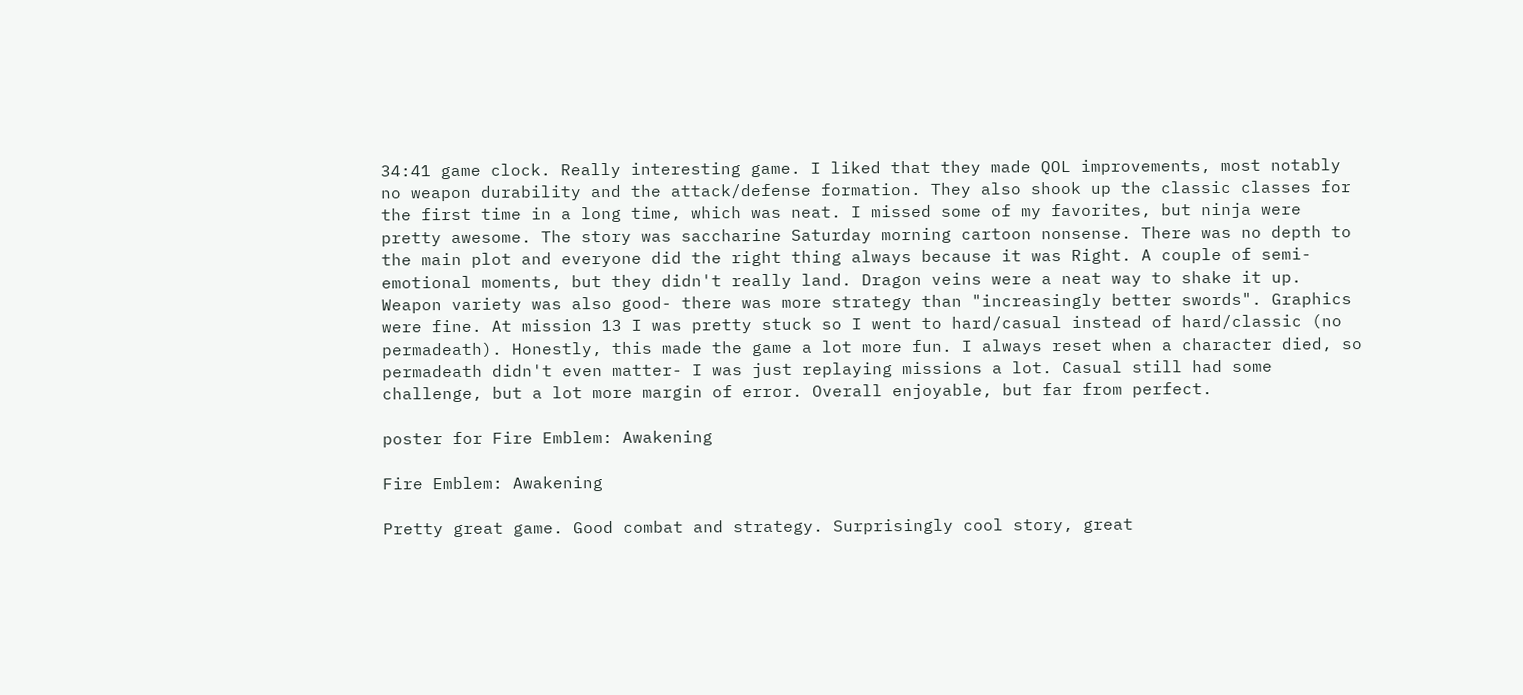34:41 game clock. Really interesting game. I liked that they made QOL improvements, most notably no weapon durability and the attack/defense formation. They also shook up the classic classes for the first time in a long time, which was neat. I missed some of my favorites, but ninja were pretty awesome. The story was saccharine Saturday morning cartoon nonsense. There was no depth to the main plot and everyone did the right thing always because it was Right. A couple of semi-emotional moments, but they didn't really land. Dragon veins were a neat way to shake it up. Weapon variety was also good- there was more strategy than "increasingly better swords". Graphics were fine. At mission 13 I was pretty stuck so I went to hard/casual instead of hard/classic (no permadeath). Honestly, this made the game a lot more fun. I always reset when a character died, so permadeath didn't even matter- I was just replaying missions a lot. Casual still had some challenge, but a lot more margin of error. Overall enjoyable, but far from perfect.

poster for Fire Emblem: Awakening

Fire Emblem: Awakening

Pretty great game. Good combat and strategy. Surprisingly cool story, great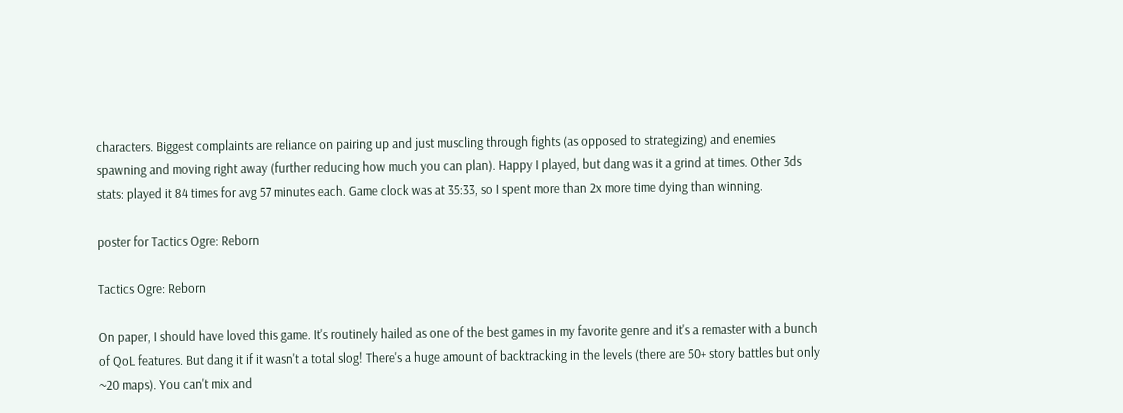characters. Biggest complaints are reliance on pairing up and just muscling through fights (as opposed to strategizing) and enemies spawning and moving right away (further reducing how much you can plan). Happy I played, but dang was it a grind at times. Other 3ds stats: played it 84 times for avg 57 minutes each. Game clock was at 35:33, so I spent more than 2x more time dying than winning.

poster for Tactics Ogre: Reborn

Tactics Ogre: Reborn

On paper, I should have loved this game. It's routinely hailed as one of the best games in my favorite genre and it's a remaster with a bunch of QoL features. But dang it if it wasn't a total slog! There's a huge amount of backtracking in the levels (there are 50+ story battles but only ~20 maps). You can't mix and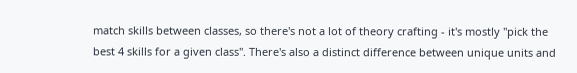match skills between classes, so there's not a lot of theory crafting - it's mostly "pick the best 4 skills for a given class". There's also a distinct difference between unique units and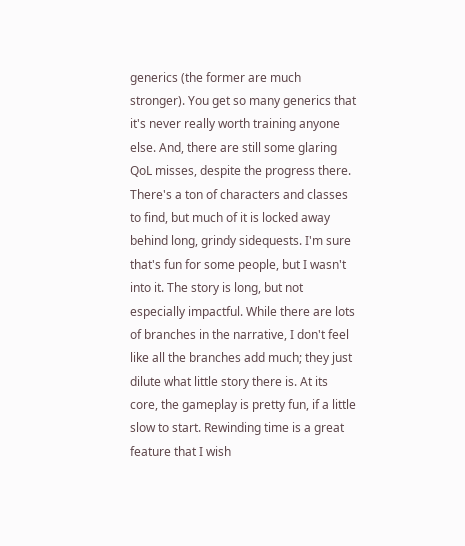generics (the former are much stronger). You get so many generics that it's never really worth training anyone else. And, there are still some glaring QoL misses, despite the progress there. There's a ton of characters and classes to find, but much of it is locked away behind long, grindy sidequests. I'm sure that's fun for some people, but I wasn't into it. The story is long, but not especially impactful. While there are lots of branches in the narrative, I don't feel like all the branches add much; they just dilute what little story there is. At its core, the gameplay is pretty fun, if a little slow to start. Rewinding time is a great feature that I wish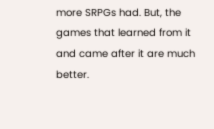more SRPGs had. But, the games that learned from it and came after it are much better.